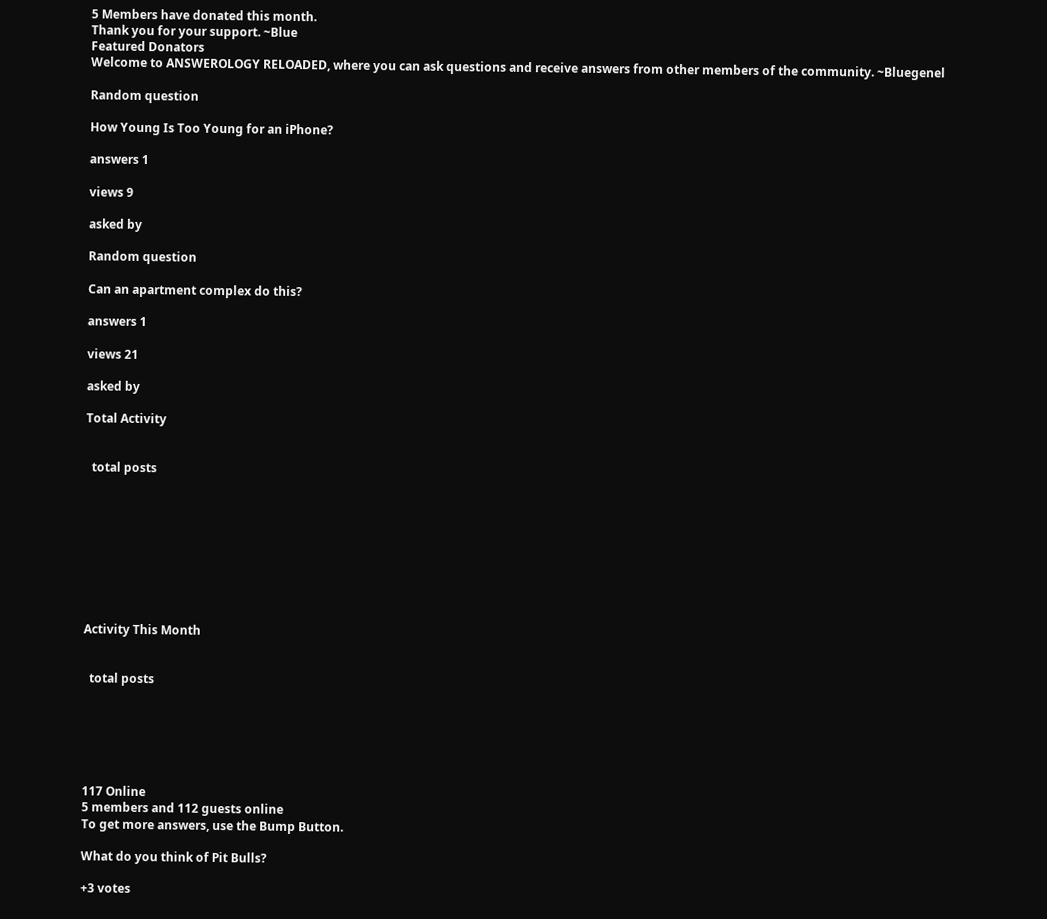5 Members have donated this month.
Thank you for your support. ~Blue
Featured Donators
Welcome to ANSWEROLOGY RELOADED, where you can ask questions and receive answers from other members of the community. ~Bluegenel

Random question

How Young Is Too Young for an iPhone?

answers 1

views 9

asked by

Random question

Can an apartment complex do this?

answers 1

views 21

asked by

Total Activity


  total posts









Activity This Month


  total posts






117 Online
5 members and 112 guests online
To get more answers, use the Bump Button.

What do you think of Pit Bulls?

+3 votes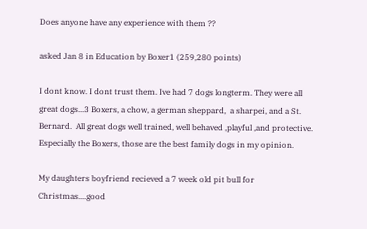Does anyone have any experience with them ??

asked Jan 8 in Education by Boxer1 (259,280 points)

I dont know. I dont trust them. Ive had 7 dogs longterm. They were all great dogs...3 Boxers, a chow, a german sheppard,  a sharpei, and a St. Bernard.  All great dogs well trained, well behaved ,playful ,and protective. Especially the Boxers, those are the best family dogs in my opinion.

My daughters boyfriend recieved a 7 week old pit bull for Christmas....good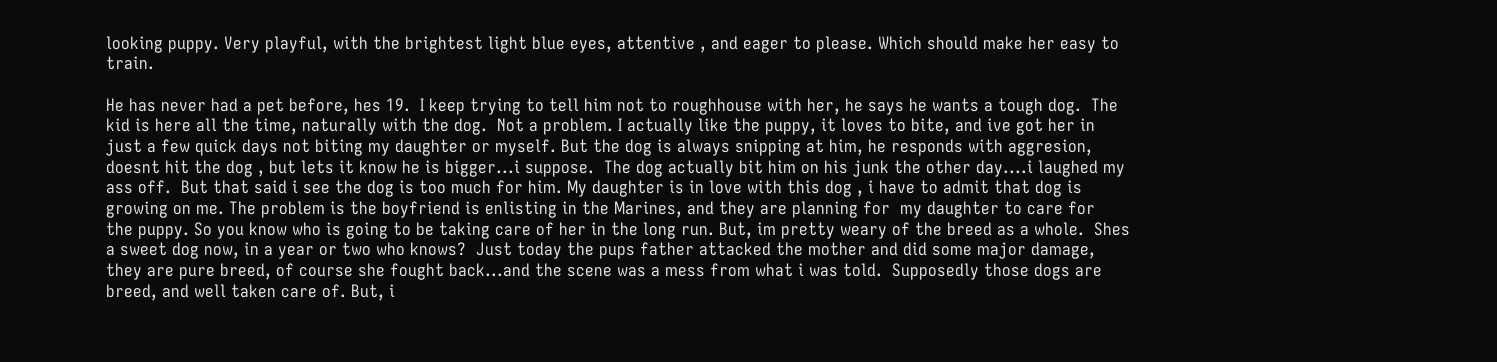looking puppy. Very playful, with the brightest light blue eyes, attentive , and eager to please. Which should make her easy to train.

He has never had a pet before, hes 19.  I keep trying to tell him not to roughhouse with her, he says he wants a tough dog.  The kid is here all the time, naturally with the dog.  Not a problem. I actually like the puppy, it loves to bite, and ive got her in just a few quick days not biting my daughter or myself. But the dog is always snipping at him, he responds with aggresion, doesnt hit the dog , but lets it know he is bigger...i suppose.  The dog actually bit him on his junk the other day....i laughed my ass off.  But that said i see the dog is too much for him. My daughter is in love with this dog , i have to admit that dog is growing on me. The problem is the boyfriend is enlisting in the Marines, and they are planning for  my daughter to care for  the puppy. So you know who is going to be taking care of her in the long run. But, im pretty weary of the breed as a whole.  Shes a sweet dog now, in a year or two who knows?  Just today the pups father attacked the mother and did some major damage, they are pure breed, of course she fought back...and the scene was a mess from what i was told.  Supposedly those dogs are breed, and well taken care of. But, i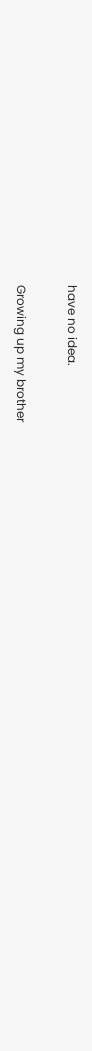have no idea.

Growing up my brother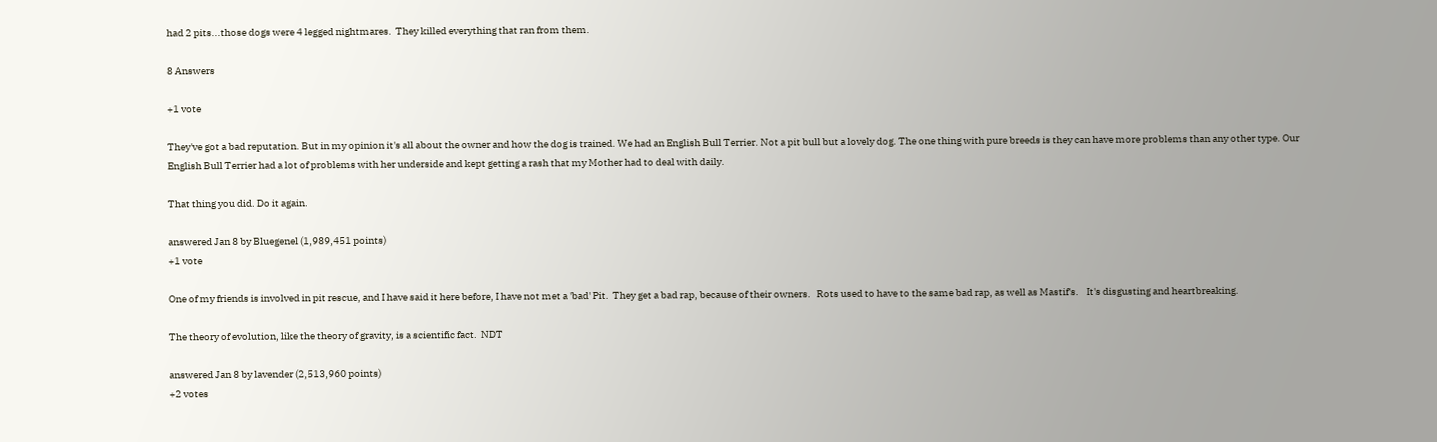had 2 pits...those dogs were 4 legged nightmares.  They killed everything that ran from them.

8 Answers

+1 vote

They've got a bad reputation. But in my opinion it's all about the owner and how the dog is trained. We had an English Bull Terrier. Not a pit bull but a lovely dog. The one thing with pure breeds is they can have more problems than any other type. Our English Bull Terrier had a lot of problems with her underside and kept getting a rash that my Mother had to deal with daily.

That thing you did. Do it again.

answered Jan 8 by Bluegenel (1,989,451 points)
+1 vote

One of my friends is involved in pit rescue, and I have said it here before, I have not met a 'bad' Pit.  They get a bad rap, because of their owners.   Rots used to have to the same bad rap, as well as Mastif's.    It's disgusting and heartbreaking.

The theory of evolution, like the theory of gravity, is a scientific fact.  NDT

answered Jan 8 by lavender (2,513,960 points)
+2 votes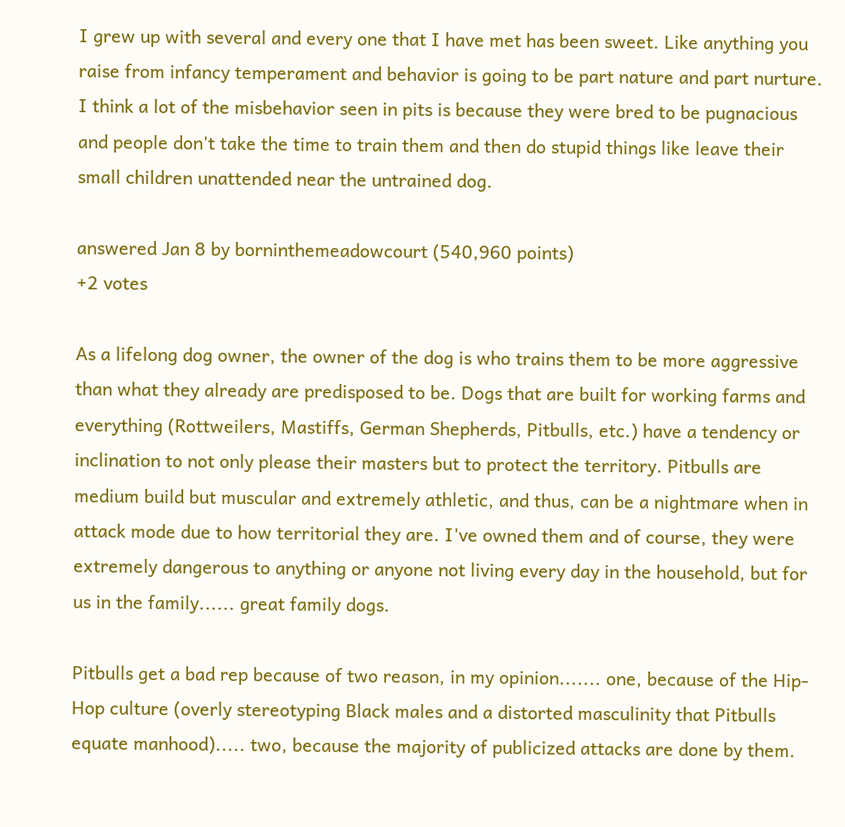I grew up with several and every one that I have met has been sweet. Like anything you raise from infancy temperament and behavior is going to be part nature and part nurture. I think a lot of the misbehavior seen in pits is because they were bred to be pugnacious and people don't take the time to train them and then do stupid things like leave their small children unattended near the untrained dog.

answered Jan 8 by borninthemeadowcourt (540,960 points)
+2 votes

As a lifelong dog owner, the owner of the dog is who trains them to be more aggressive than what they already are predisposed to be. Dogs that are built for working farms and everything (Rottweilers, Mastiffs, German Shepherds, Pitbulls, etc.) have a tendency or inclination to not only please their masters but to protect the territory. Pitbulls are medium build but muscular and extremely athletic, and thus, can be a nightmare when in attack mode due to how territorial they are. I've owned them and of course, they were extremely dangerous to anything or anyone not living every day in the household, but for us in the family...... great family dogs.

Pitbulls get a bad rep because of two reason, in my opinion....... one, because of the Hip-Hop culture (overly stereotyping Black males and a distorted masculinity that Pitbulls equate manhood)..... two, because the majority of publicized attacks are done by them.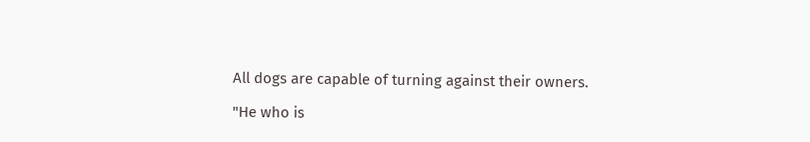All dogs are capable of turning against their owners.

"He who is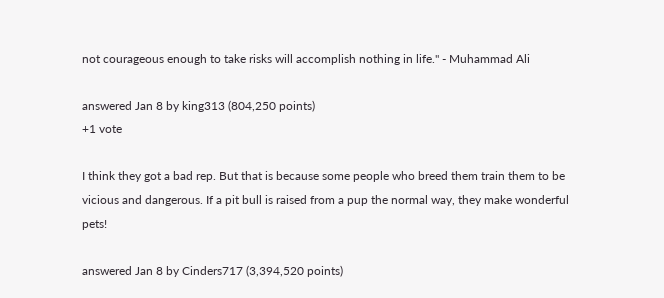not courageous enough to take risks will accomplish nothing in life." - Muhammad Ali

answered Jan 8 by king313 (804,250 points)
+1 vote

I think they got a bad rep. But that is because some people who breed them train them to be vicious and dangerous. If a pit bull is raised from a pup the normal way, they make wonderful pets!

answered Jan 8 by Cinders717 (3,394,520 points)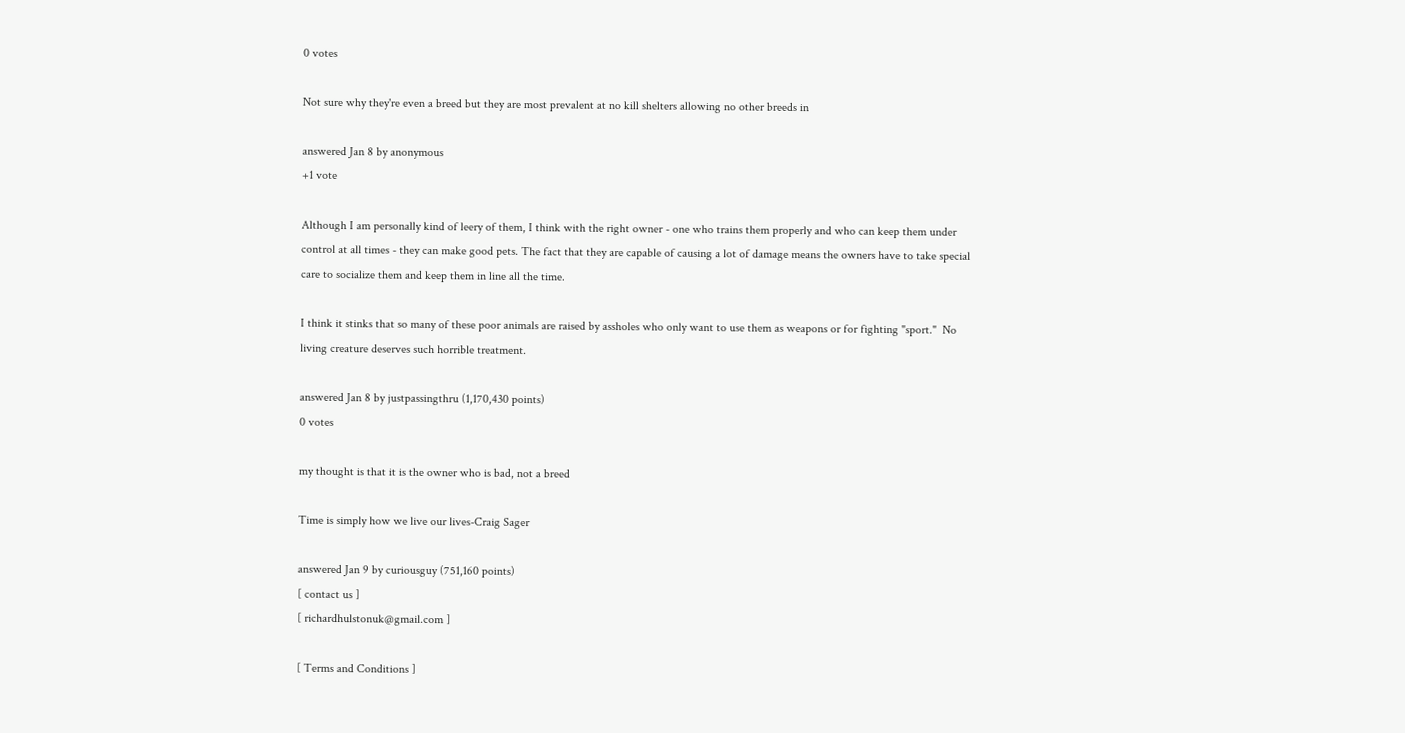0 votes

Not sure why they're even a breed but they are most prevalent at no kill shelters allowing no other breeds in

answered Jan 8 by anonymous
+1 vote

Although I am personally kind of leery of them, I think with the right owner - one who trains them properly and who can keep them under control at all times - they can make good pets. The fact that they are capable of causing a lot of damage means the owners have to take special care to socialize them and keep them in line all the time.

I think it stinks that so many of these poor animals are raised by assholes who only want to use them as weapons or for fighting "sport."  No living creature deserves such horrible treatment.

answered Jan 8 by justpassingthru (1,170,430 points)
0 votes

my thought is that it is the owner who is bad, not a breed

Time is simply how we live our lives-Craig Sager

answered Jan 9 by curiousguy (751,160 points)
[ contact us ]
[ richardhulstonuk@gmail.com ]

[ Terms and Conditions ]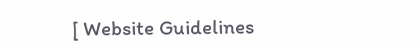[ Website Guidelines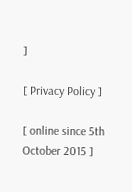]

[ Privacy Policy ]

[ online since 5th October 2015 ]